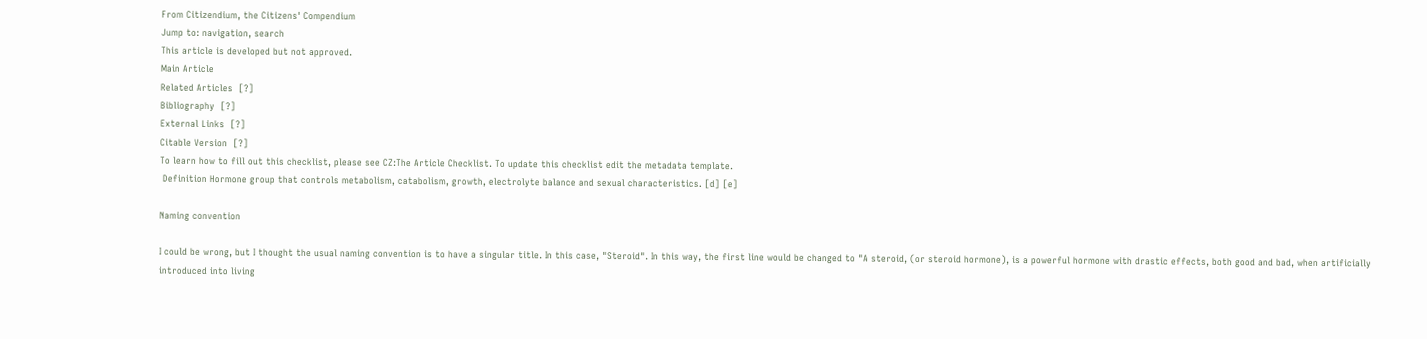From Citizendium, the Citizens' Compendium
Jump to: navigation, search
This article is developed but not approved.
Main Article
Related Articles  [?]
Bibliography  [?]
External Links  [?]
Citable Version  [?]
To learn how to fill out this checklist, please see CZ:The Article Checklist. To update this checklist edit the metadata template.
 Definition Hormone group that controls metabolism, catabolism, growth, electrolyte balance and sexual characteristics. [d] [e]

Naming convention

I could be wrong, but I thought the usual naming convention is to have a singular title. In this case, "Steroid". In this way, the first line would be changed to "A steroid, (or steroid hormone), is a powerful hormone with drastic effects, both good and bad, when artificially introduced into living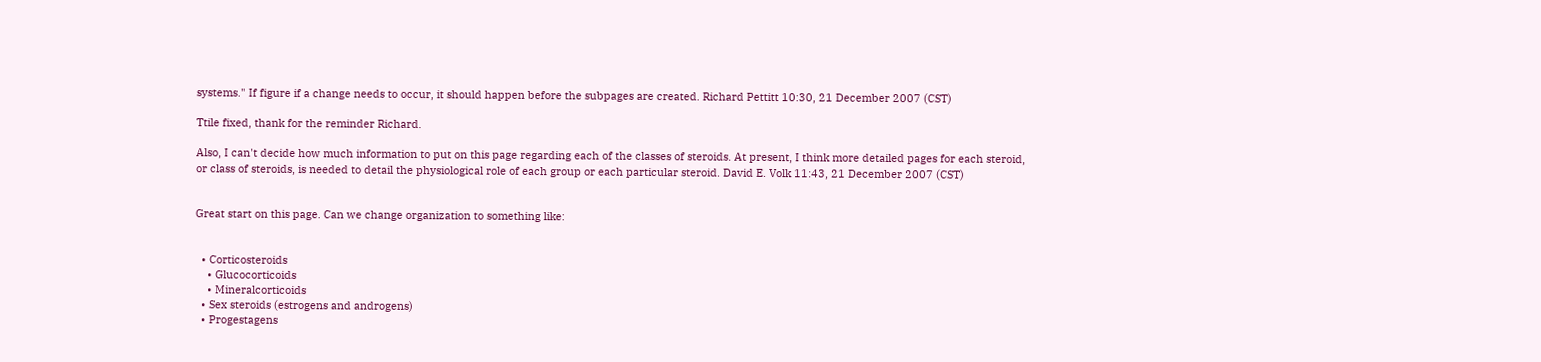systems." If figure if a change needs to occur, it should happen before the subpages are created. Richard Pettitt 10:30, 21 December 2007 (CST)

Ttile fixed, thank for the reminder Richard.

Also, I can't decide how much information to put on this page regarding each of the classes of steroids. At present, I think more detailed pages for each steroid, or class of steroids, is needed to detail the physiological role of each group or each particular steroid. David E. Volk 11:43, 21 December 2007 (CST)


Great start on this page. Can we change organization to something like:


  • Corticosteroids
    • Glucocorticoids
    • Mineralcorticoids
  • Sex steroids (estrogens and androgens)
  • Progestagens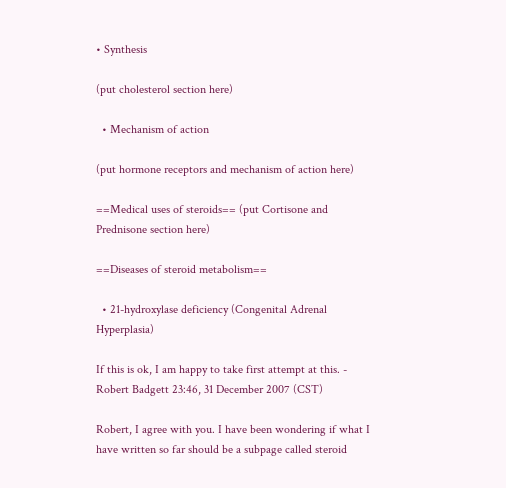• Synthesis

(put cholesterol section here)

  • Mechanism of action

(put hormone receptors and mechanism of action here)

==Medical uses of steroids== (put Cortisone and Prednisone section here)

==Diseases of steroid metabolism==

  • 21-hydroxylase deficiency (Congenital Adrenal Hyperplasia)

If this is ok, I am happy to take first attempt at this. - Robert Badgett 23:46, 31 December 2007 (CST)

Robert, I agree with you. I have been wondering if what I have written so far should be a subpage called steroid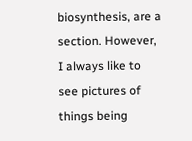biosynthesis, are a section. However, I always like to see pictures of things being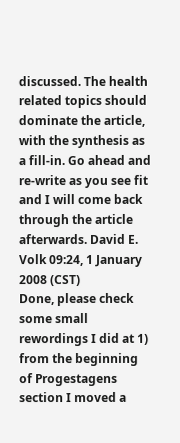discussed. The health related topics should dominate the article, with the synthesis as a fill-in. Go ahead and re-write as you see fit and I will come back through the article afterwards. David E. Volk 09:24, 1 January 2008 (CST)
Done, please check some small rewordings I did at 1) from the beginning of Progestagens section I moved a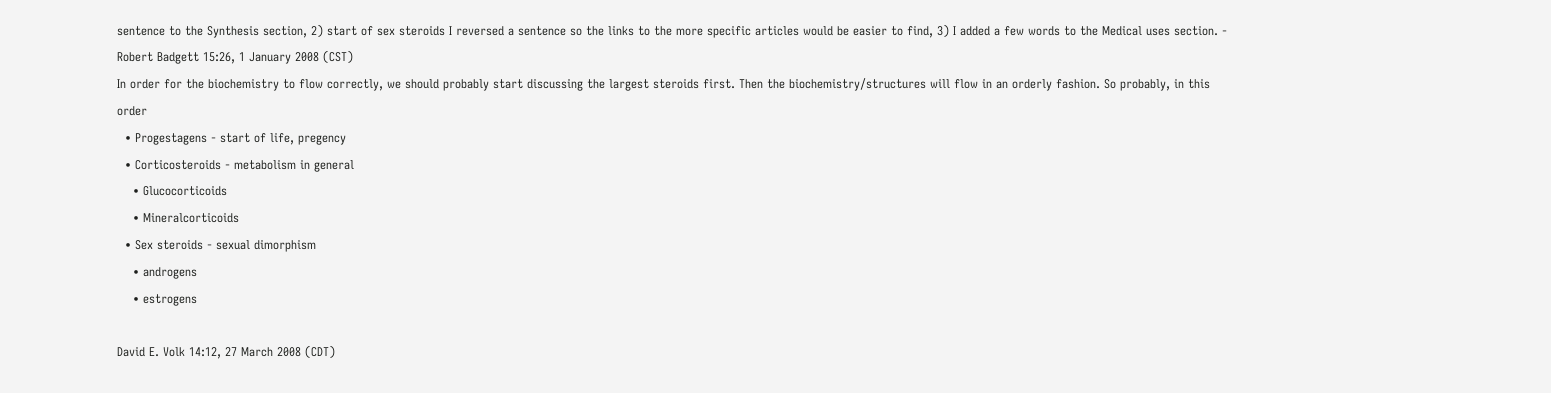sentence to the Synthesis section, 2) start of sex steroids I reversed a sentence so the links to the more specific articles would be easier to find, 3) I added a few words to the Medical uses section. - Robert Badgett 15:26, 1 January 2008 (CST)
In order for the biochemistry to flow correctly, we should probably start discussing the largest steroids first. Then the biochemistry/structures will flow in an orderly fashion. So probably, in this order
  • Progestagens - start of life, pregency
  • Corticosteroids - metabolism in general
    • Glucocorticoids
    • Mineralcorticoids
  • Sex steroids - sexual dimorphism
    • androgens
    • estrogens

David E. Volk 14:12, 27 March 2008 (CDT)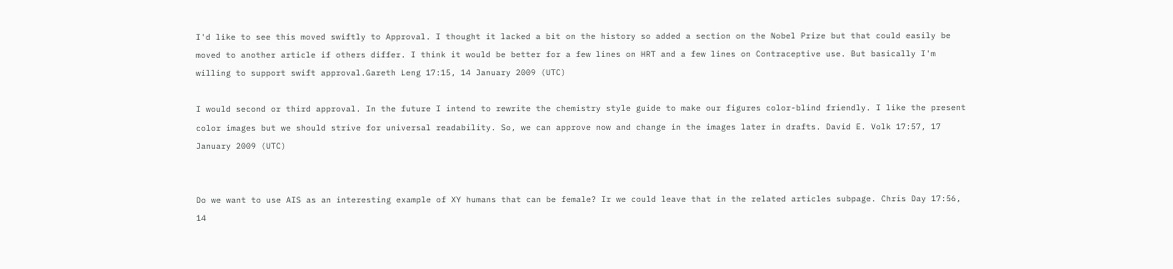I'd like to see this moved swiftly to Approval. I thought it lacked a bit on the history so added a section on the Nobel Prize but that could easily be moved to another article if others differ. I think it would be better for a few lines on HRT and a few lines on Contraceptive use. But basically I'm willing to support swift approval.Gareth Leng 17:15, 14 January 2009 (UTC)

I would second or third approval. In the future I intend to rewrite the chemistry style guide to make our figures color-blind friendly. I like the present color images but we should strive for universal readability. So, we can approve now and change in the images later in drafts. David E. Volk 17:57, 17 January 2009 (UTC)


Do we want to use AIS as an interesting example of XY humans that can be female? Ir we could leave that in the related articles subpage. Chris Day 17:56, 14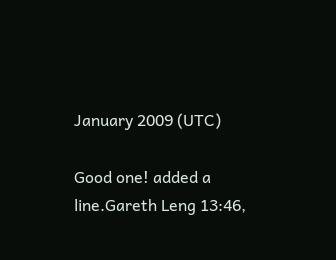January 2009 (UTC)

Good one! added a line.Gareth Leng 13:46,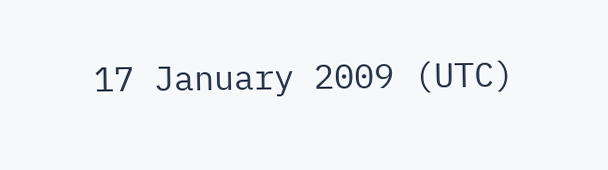17 January 2009 (UTC)